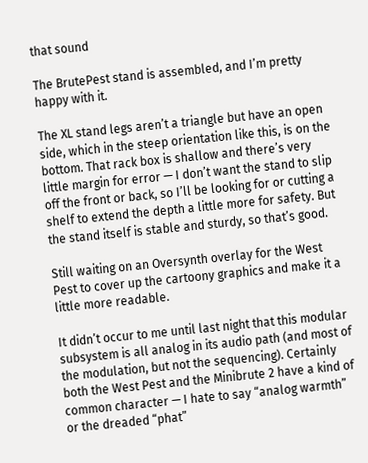that sound

The BrutePest stand is assembled, and I’m pretty happy with it.

The XL stand legs aren’t a triangle but have an open side, which in the steep orientation like this, is on the bottom. That rack box is shallow and there’s very little margin for error — I don’t want the stand to slip off the front or back, so I’ll be looking for or cutting a shelf to extend the depth a little more for safety. But the stand itself is stable and sturdy, so that’s good.

Still waiting on an Oversynth overlay for the West Pest to cover up the cartoony graphics and make it a little more readable.

It didn’t occur to me until last night that this modular subsystem is all analog in its audio path (and most of the modulation, but not the sequencing). Certainly both the West Pest and the Minibrute 2 have a kind of common character — I hate to say “analog warmth” or the dreaded “phat”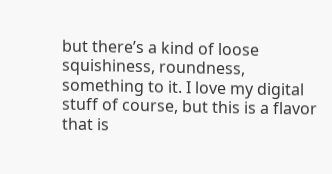but there’s a kind of loose squishiness, roundness, something to it. I love my digital stuff of course, but this is a flavor that is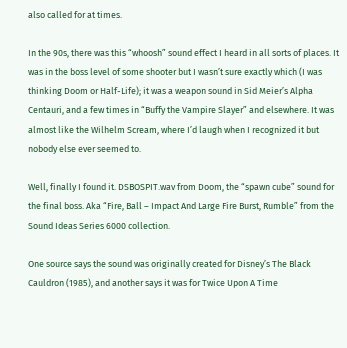also called for at times.

In the 90s, there was this “whoosh” sound effect I heard in all sorts of places. It was in the boss level of some shooter but I wasn’t sure exactly which (I was thinking Doom or Half-Life); it was a weapon sound in Sid Meier’s Alpha Centauri, and a few times in “Buffy the Vampire Slayer” and elsewhere. It was almost like the Wilhelm Scream, where I’d laugh when I recognized it but nobody else ever seemed to.

Well, finally I found it. DSBOSPIT.wav from Doom, the “spawn cube” sound for the final boss. Aka “Fire, Ball – Impact And Large Fire Burst, Rumble” from the Sound Ideas Series 6000 collection.

One source says the sound was originally created for Disney’s The Black Cauldron (1985), and another says it was for Twice Upon A Time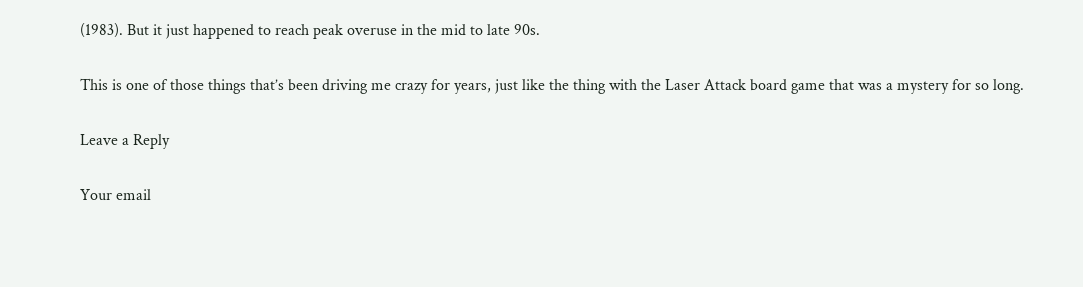(1983). But it just happened to reach peak overuse in the mid to late 90s.

This is one of those things that’s been driving me crazy for years, just like the thing with the Laser Attack board game that was a mystery for so long.

Leave a Reply

Your email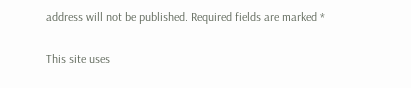address will not be published. Required fields are marked *

This site uses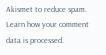Akismet to reduce spam. Learn how your comment data is processed.